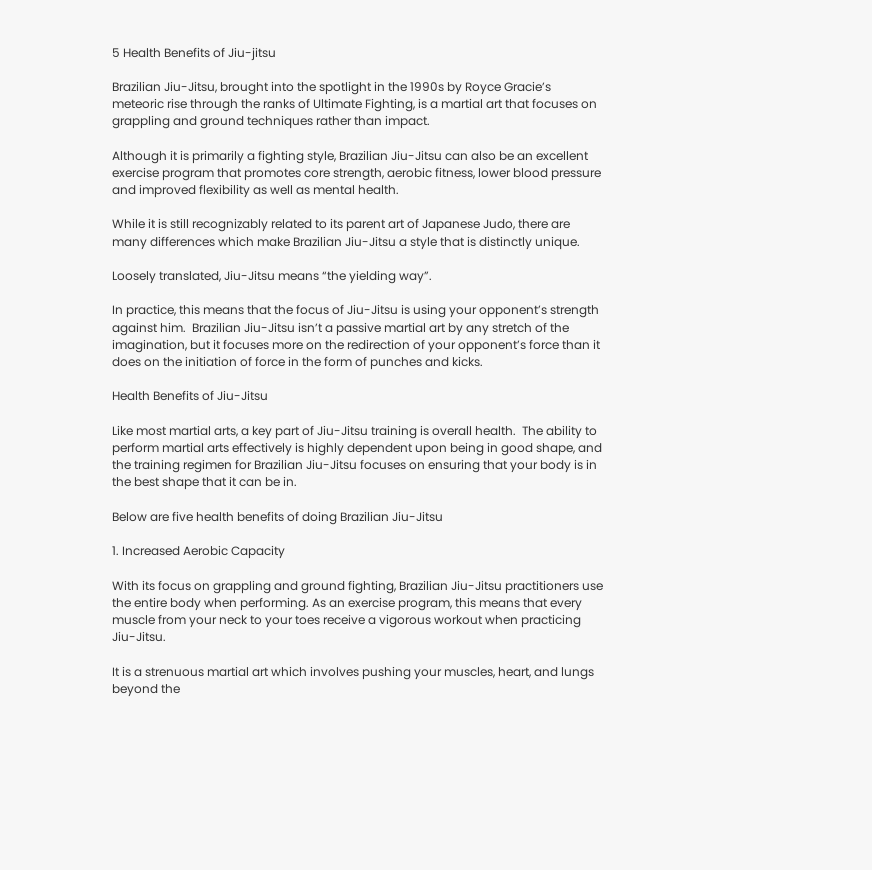5 Health Benefits of Jiu-jitsu

Brazilian Jiu-Jitsu, brought into the spotlight in the 1990s by Royce Gracie’s meteoric rise through the ranks of Ultimate Fighting, is a martial art that focuses on grappling and ground techniques rather than impact.

Although it is primarily a fighting style, Brazilian Jiu-Jitsu can also be an excellent exercise program that promotes core strength, aerobic fitness, lower blood pressure and improved flexibility as well as mental health.

While it is still recognizably related to its parent art of Japanese Judo, there are many differences which make Brazilian Jiu-Jitsu a style that is distinctly unique.

Loosely translated, Jiu-Jitsu means “the yielding way”.

In practice, this means that the focus of Jiu-Jitsu is using your opponent’s strength against him.  Brazilian Jiu-Jitsu isn’t a passive martial art by any stretch of the imagination, but it focuses more on the redirection of your opponent’s force than it does on the initiation of force in the form of punches and kicks.

Health Benefits of Jiu-Jitsu

Like most martial arts, a key part of Jiu-Jitsu training is overall health.  The ability to perform martial arts effectively is highly dependent upon being in good shape, and the training regimen for Brazilian Jiu-Jitsu focuses on ensuring that your body is in the best shape that it can be in.

Below are five health benefits of doing Brazilian Jiu-Jitsu

1. Increased Aerobic Capacity

With its focus on grappling and ground fighting, Brazilian Jiu-Jitsu practitioners use the entire body when performing. As an exercise program, this means that every muscle from your neck to your toes receive a vigorous workout when practicing Jiu-Jitsu.

It is a strenuous martial art which involves pushing your muscles, heart, and lungs beyond the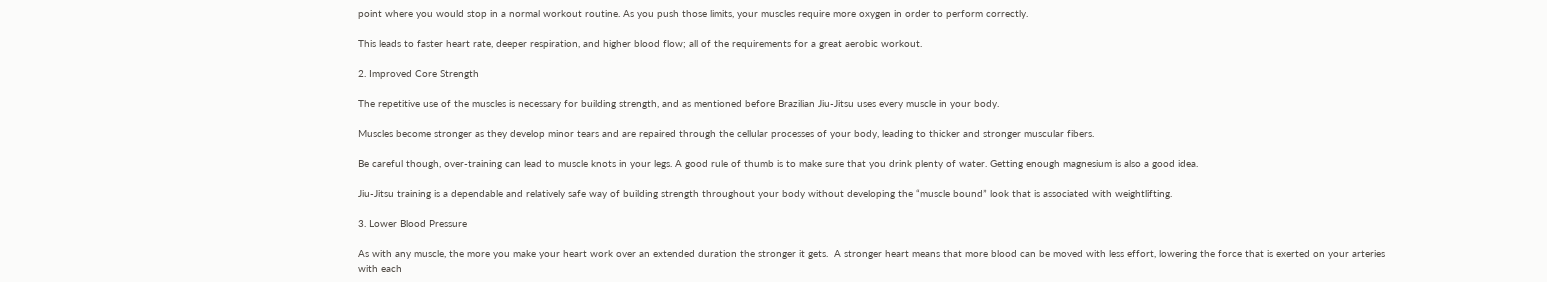point where you would stop in a normal workout routine. As you push those limits, your muscles require more oxygen in order to perform correctly.

This leads to faster heart rate, deeper respiration, and higher blood flow; all of the requirements for a great aerobic workout.

2. Improved Core Strength

The repetitive use of the muscles is necessary for building strength, and as mentioned before Brazilian Jiu-Jitsu uses every muscle in your body.

Muscles become stronger as they develop minor tears and are repaired through the cellular processes of your body, leading to thicker and stronger muscular fibers.

Be careful though, over-training can lead to muscle knots in your legs. A good rule of thumb is to make sure that you drink plenty of water. Getting enough magnesium is also a good idea.

Jiu-Jitsu training is a dependable and relatively safe way of building strength throughout your body without developing the “muscle bound” look that is associated with weightlifting.

3. Lower Blood Pressure

As with any muscle, the more you make your heart work over an extended duration the stronger it gets.  A stronger heart means that more blood can be moved with less effort, lowering the force that is exerted on your arteries with each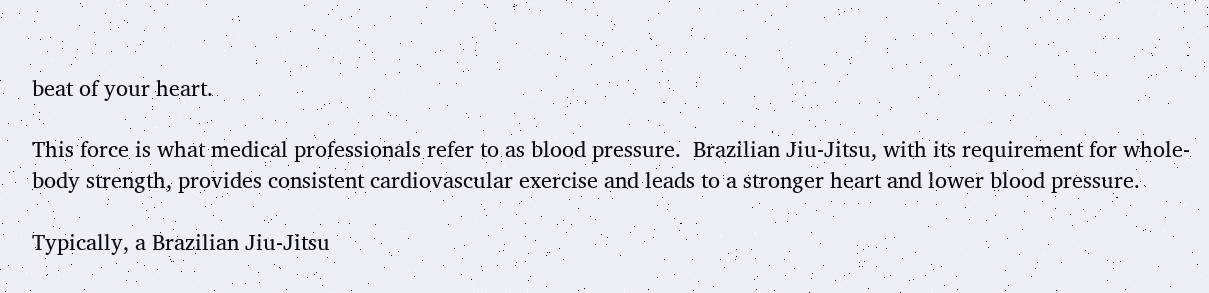beat of your heart.

This force is what medical professionals refer to as blood pressure.  Brazilian Jiu-Jitsu, with its requirement for whole-body strength, provides consistent cardiovascular exercise and leads to a stronger heart and lower blood pressure.

Typically, a Brazilian Jiu-Jitsu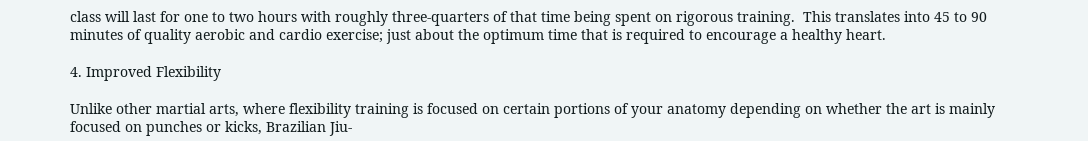class will last for one to two hours with roughly three-quarters of that time being spent on rigorous training.  This translates into 45 to 90 minutes of quality aerobic and cardio exercise; just about the optimum time that is required to encourage a healthy heart.

4. Improved Flexibility

Unlike other martial arts, where flexibility training is focused on certain portions of your anatomy depending on whether the art is mainly focused on punches or kicks, Brazilian Jiu-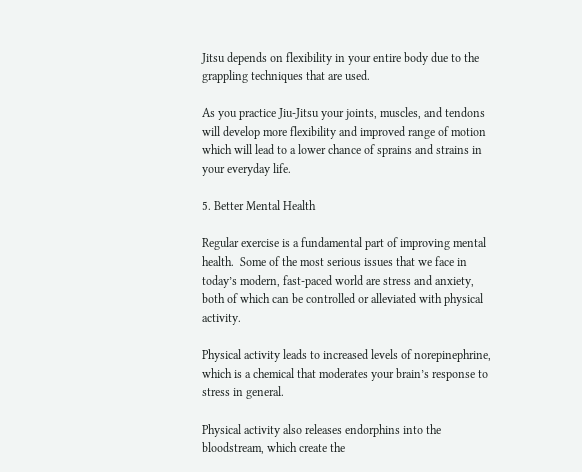Jitsu depends on flexibility in your entire body due to the grappling techniques that are used.

As you practice Jiu-Jitsu your joints, muscles, and tendons will develop more flexibility and improved range of motion which will lead to a lower chance of sprains and strains in your everyday life.

5. Better Mental Health

Regular exercise is a fundamental part of improving mental health.  Some of the most serious issues that we face in today’s modern, fast-paced world are stress and anxiety, both of which can be controlled or alleviated with physical activity.

Physical activity leads to increased levels of norepinephrine, which is a chemical that moderates your brain’s response to stress in general.

Physical activity also releases endorphins into the bloodstream, which create the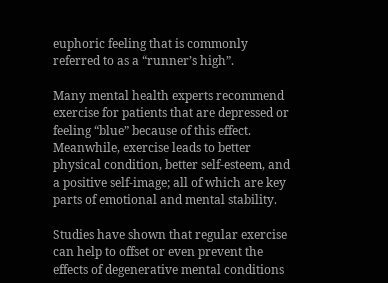euphoric feeling that is commonly referred to as a “runner’s high”.

Many mental health experts recommend exercise for patients that are depressed or feeling “blue” because of this effect.  Meanwhile, exercise leads to better physical condition, better self-esteem, and a positive self-image; all of which are key parts of emotional and mental stability.

Studies have shown that regular exercise can help to offset or even prevent the effects of degenerative mental conditions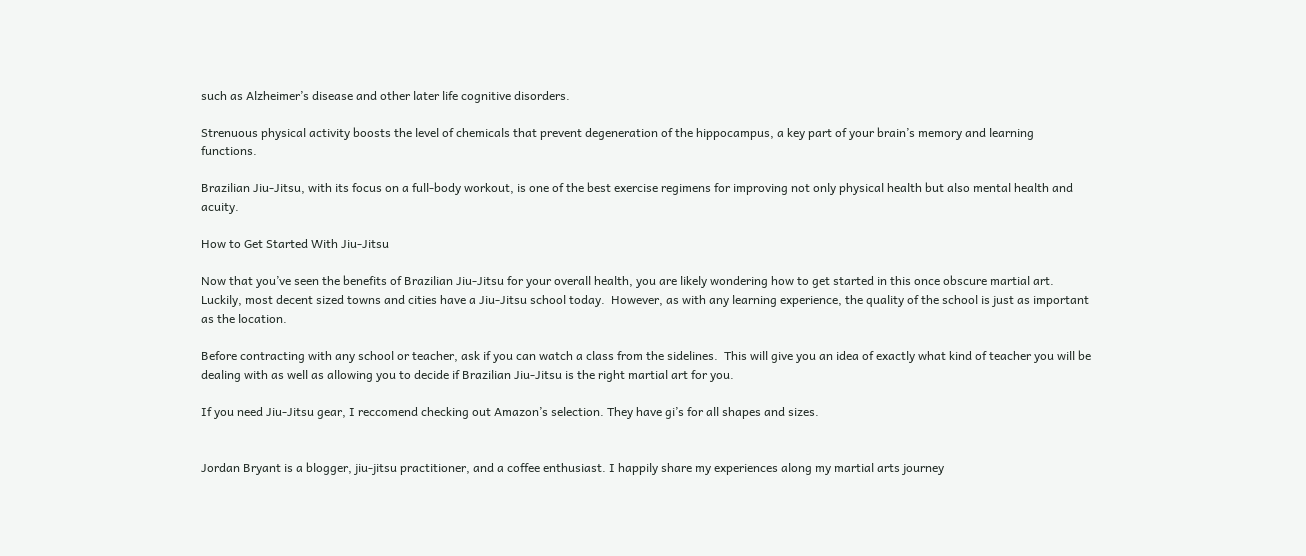such as Alzheimer’s disease and other later life cognitive disorders.

Strenuous physical activity boosts the level of chemicals that prevent degeneration of the hippocampus, a key part of your brain’s memory and learning functions.

Brazilian Jiu-Jitsu, with its focus on a full-body workout, is one of the best exercise regimens for improving not only physical health but also mental health and acuity.

How to Get Started With Jiu-Jitsu

Now that you’ve seen the benefits of Brazilian Jiu-Jitsu for your overall health, you are likely wondering how to get started in this once obscure martial art. Luckily, most decent sized towns and cities have a Jiu-Jitsu school today.  However, as with any learning experience, the quality of the school is just as important as the location.

Before contracting with any school or teacher, ask if you can watch a class from the sidelines.  This will give you an idea of exactly what kind of teacher you will be dealing with as well as allowing you to decide if Brazilian Jiu-Jitsu is the right martial art for you.

If you need Jiu-Jitsu gear, I reccomend checking out Amazon’s selection. They have gi’s for all shapes and sizes.


Jordan Bryant is a blogger, jiu-jitsu practitioner, and a coffee enthusiast. I happily share my experiences along my martial arts journey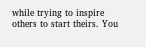while trying to inspire others to start theirs. You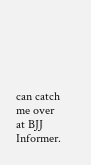can catch me over at BJJ Informer.